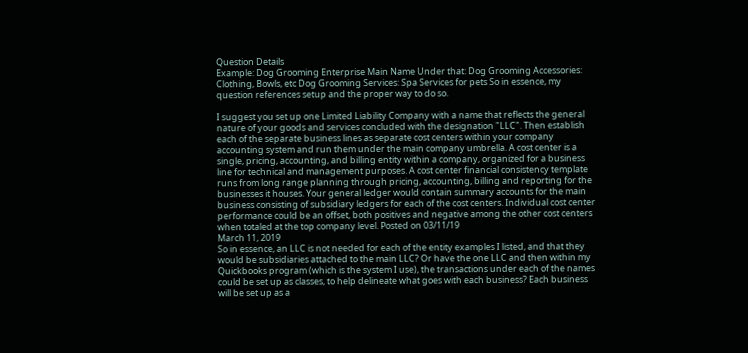Question Details
Example: Dog Grooming Enterprise Main Name Under that: Dog Grooming Accessories: Clothing, Bowls, etc Dog Grooming Services: Spa Services for pets So in essence, my question references setup and the proper way to do so.

I suggest you set up one Limited Liability Company with a name that reflects the general nature of your goods and services concluded with the designation "LLC". Then establish each of the separate business lines as separate cost centers within your company accounting system and run them under the main company umbrella. A cost center is a single, pricing, accounting, and billing entity within a company, organized for a business line for technical and management purposes. A cost center financial consistency template runs from long range planning through pricing, accounting, billing and reporting for the businesses it houses. Your general ledger would contain summary accounts for the main business consisting of subsidiary ledgers for each of the cost centers. Individual cost center performance could be an offset, both positives and negative among the other cost centers when totaled at the top company level. Posted on 03/11/19
March 11, 2019
So in essence, an LLC is not needed for each of the entity examples I listed, and that they would be subsidiaries attached to the main LLC? Or have the one LLC and then within my Quickbooks program (which is the system I use), the transactions under each of the names could be set up as classes, to help delineate what goes with each business? Each business will be set up as a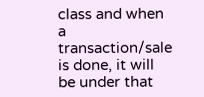class and when a transaction/sale is done, it will be under that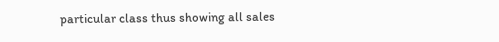particular class thus showing all sales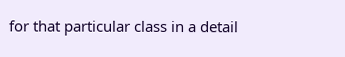for that particular class in a detail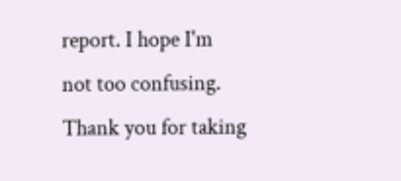report. I hope I'm not too confusing. Thank you for taking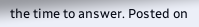the time to answer. Posted on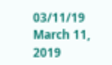03/11/19
March 11, 2019